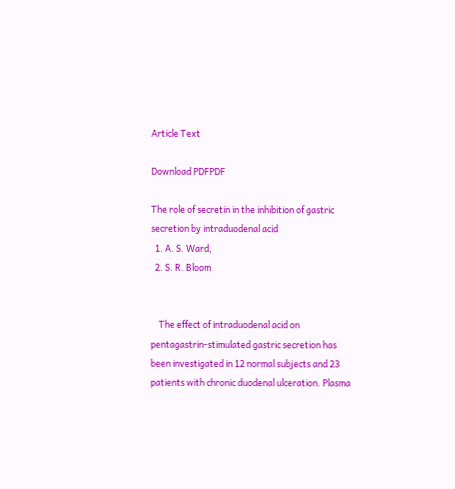Article Text

Download PDFPDF

The role of secretin in the inhibition of gastric secretion by intraduodenal acid
  1. A. S. Ward,
  2. S. R. Bloom


    The effect of intraduodenal acid on pentagastrin-stimulated gastric secretion has been investigated in 12 normal subjects and 23 patients with chronic duodenal ulceration. Plasma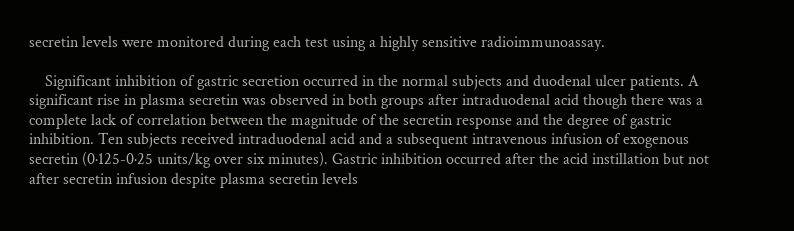secretin levels were monitored during each test using a highly sensitive radioimmunoassay.

    Significant inhibition of gastric secretion occurred in the normal subjects and duodenal ulcer patients. A significant rise in plasma secretin was observed in both groups after intraduodenal acid though there was a complete lack of correlation between the magnitude of the secretin response and the degree of gastric inhibition. Ten subjects received intraduodenal acid and a subsequent intravenous infusion of exogenous secretin (0·125-0·25 units/kg over six minutes). Gastric inhibition occurred after the acid instillation but not after secretin infusion despite plasma secretin levels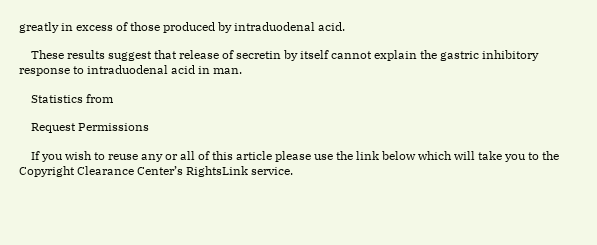greatly in excess of those produced by intraduodenal acid.

    These results suggest that release of secretin by itself cannot explain the gastric inhibitory response to intraduodenal acid in man.

    Statistics from

    Request Permissions

    If you wish to reuse any or all of this article please use the link below which will take you to the Copyright Clearance Center’s RightsLink service.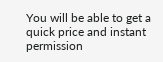You will be able to get a quick price and instant permission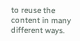to reuse the content in many different ways.